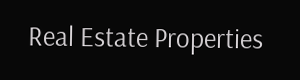Real Estate Properties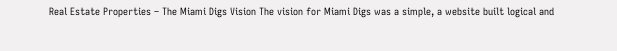Real Estate Properties – The Miami Digs Vision The vision for Miami Digs was a simple, a website built logical and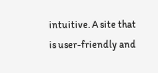intuitive. A site that is user-friendly and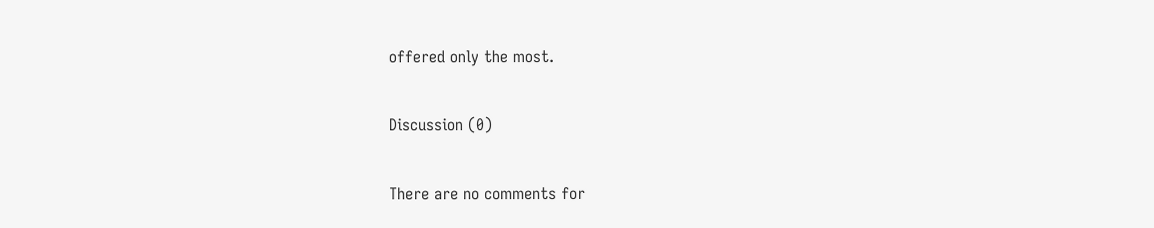offered only the most.

Discussion (0)

There are no comments for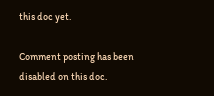this doc yet.

Comment posting has been disabled on this doc.